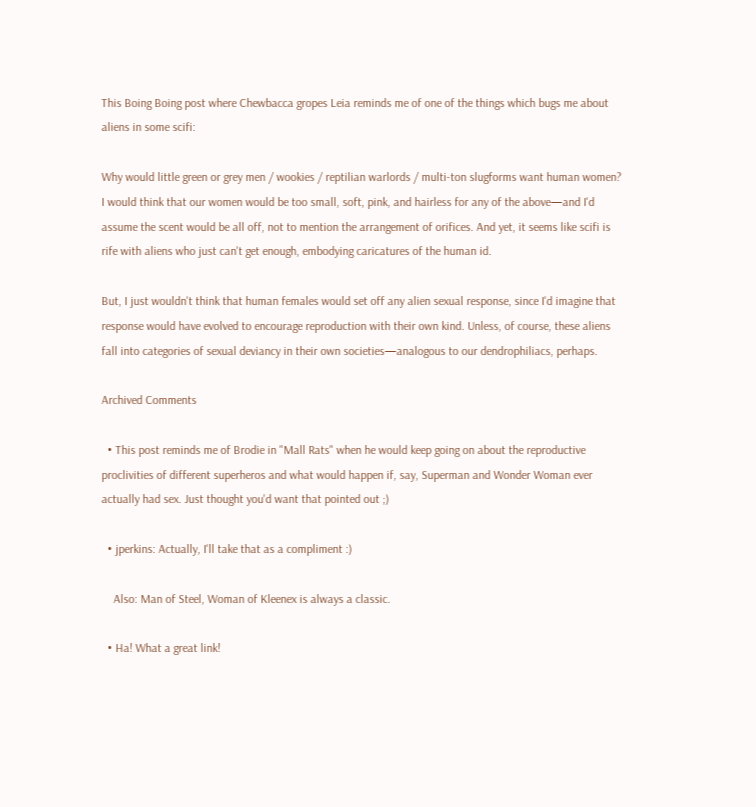This Boing Boing post where Chewbacca gropes Leia reminds me of one of the things which bugs me about aliens in some scifi:

Why would little green or grey men / wookies / reptilian warlords / multi-ton slugforms want human women? I would think that our women would be too small, soft, pink, and hairless for any of the above—and I'd assume the scent would be all off, not to mention the arrangement of orifices. And yet, it seems like scifi is rife with aliens who just can't get enough, embodying caricatures of the human id.

But, I just wouldn't think that human females would set off any alien sexual response, since I'd imagine that response would have evolved to encourage reproduction with their own kind. Unless, of course, these aliens fall into categories of sexual deviancy in their own societies—analogous to our dendrophiliacs, perhaps.

Archived Comments

  • This post reminds me of Brodie in "Mall Rats" when he would keep going on about the reproductive proclivities of different superheros and what would happen if, say, Superman and Wonder Woman ever actually had sex. Just thought you'd want that pointed out ;)

  • jperkins: Actually, I'll take that as a compliment :)

    Also: Man of Steel, Woman of Kleenex is always a classic.

  • Ha! What a great link!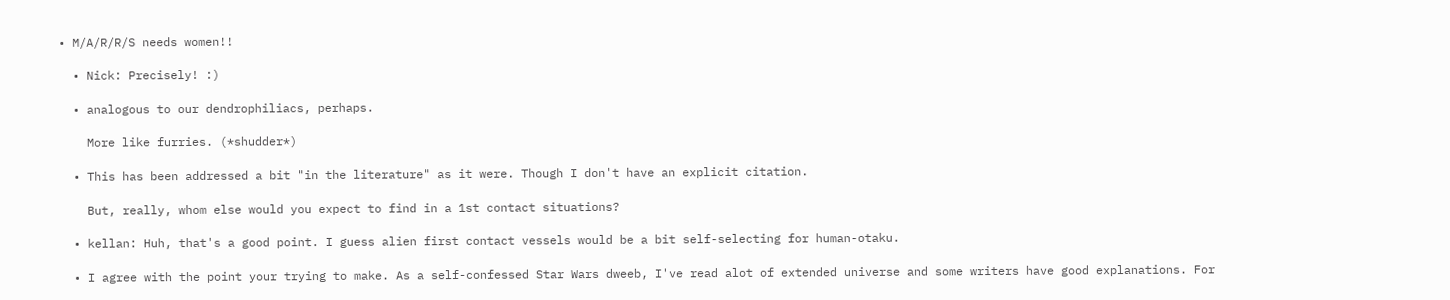• M/A/R/R/S needs women!!

  • Nick: Precisely! :)

  • analogous to our dendrophiliacs, perhaps.

    More like furries. (*shudder*)

  • This has been addressed a bit "in the literature" as it were. Though I don't have an explicit citation.

    But, really, whom else would you expect to find in a 1st contact situations?

  • kellan: Huh, that's a good point. I guess alien first contact vessels would be a bit self-selecting for human-otaku.

  • I agree with the point your trying to make. As a self-confessed Star Wars dweeb, I've read alot of extended universe and some writers have good explanations. For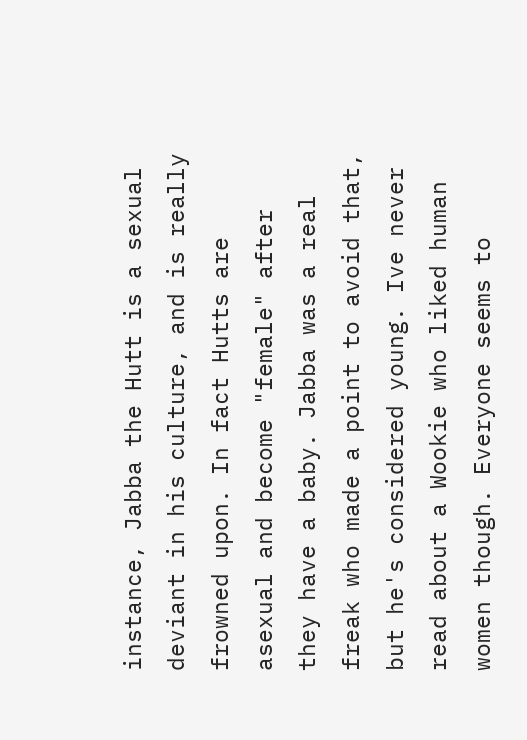instance, Jabba the Hutt is a sexual deviant in his culture, and is really frowned upon. In fact Hutts are asexual and become "female" after they have a baby. Jabba was a real freak who made a point to avoid that, but he's considered young. Ive never read about a Wookie who liked human women though. Everyone seems to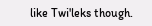like Twi'leks though.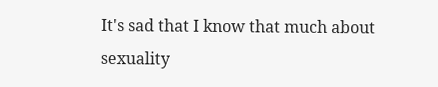It's sad that I know that much about sexuality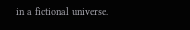in a fictional universe.